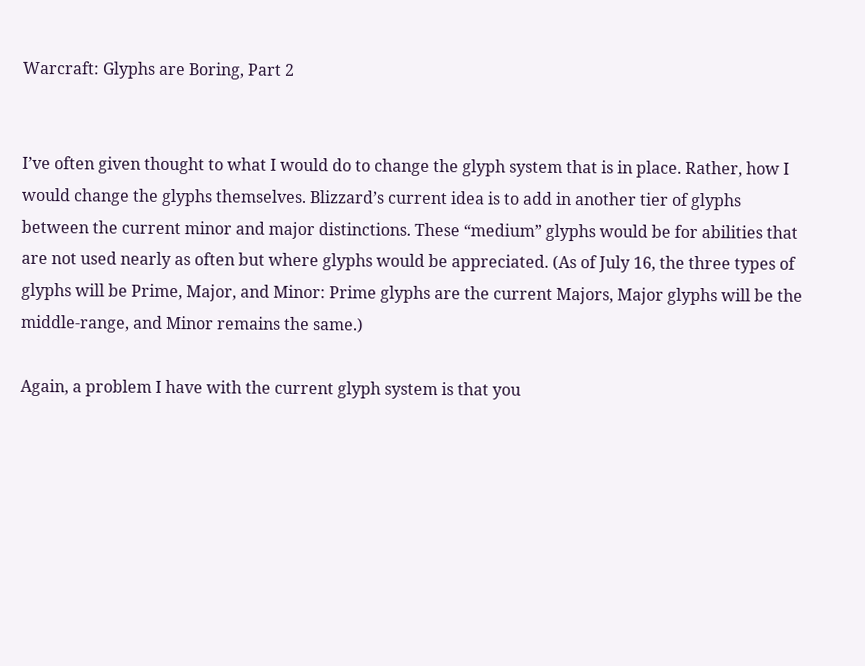Warcraft: Glyphs are Boring, Part 2


I’ve often given thought to what I would do to change the glyph system that is in place. Rather, how I would change the glyphs themselves. Blizzard’s current idea is to add in another tier of glyphs between the current minor and major distinctions. These “medium” glyphs would be for abilities that are not used nearly as often but where glyphs would be appreciated. (As of July 16, the three types of glyphs will be Prime, Major, and Minor: Prime glyphs are the current Majors, Major glyphs will be the middle-range, and Minor remains the same.)

Again, a problem I have with the current glyph system is that you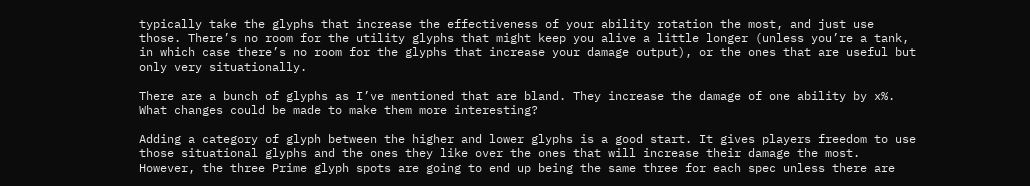typically take the glyphs that increase the effectiveness of your ability rotation the most, and just use those. There’s no room for the utility glyphs that might keep you alive a little longer (unless you’re a tank, in which case there’s no room for the glyphs that increase your damage output), or the ones that are useful but only very situationally.

There are a bunch of glyphs as I’ve mentioned that are bland. They increase the damage of one ability by x%. What changes could be made to make them more interesting?

Adding a category of glyph between the higher and lower glyphs is a good start. It gives players freedom to use those situational glyphs and the ones they like over the ones that will increase their damage the most. However, the three Prime glyph spots are going to end up being the same three for each spec unless there are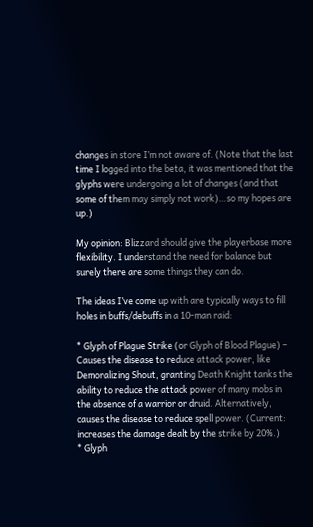changes in store I’m not aware of. (Note that the last time I logged into the beta, it was mentioned that the glyphs were undergoing a lot of changes (and that some of them may simply not work)…so my hopes are up.)

My opinion: Blizzard should give the playerbase more flexibility. I understand the need for balance but surely there are some things they can do.

The ideas I’ve come up with are typically ways to fill holes in buffs/debuffs in a 10-man raid:

* Glyph of Plague Strike (or Glyph of Blood Plague) – Causes the disease to reduce attack power, like Demoralizing Shout, granting Death Knight tanks the ability to reduce the attack power of many mobs in the absence of a warrior or druid. Alternatively, causes the disease to reduce spell power. (Current: increases the damage dealt by the strike by 20%.)
* Glyph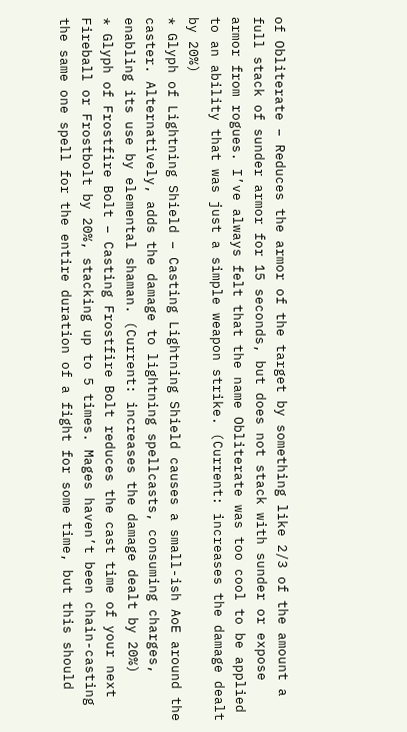of Obliterate – Reduces the armor of the target by something like 2/3 of the amount a full stack of sunder armor for 15 seconds, but does not stack with sunder or expose armor from rogues. I’ve always felt that the name Obliterate was too cool to be applied to an ability that was just a simple weapon strike. (Current: increases the damage dealt by 20%)
* Glyph of Lightning Shield – Casting Lightning Shield causes a small-ish AoE around the caster. Alternatively, adds the damage to lightning spellcasts, consuming charges, enabling its use by elemental shaman. (Current: increases the damage dealt by 20%)
* Glyph of Frostfire Bolt – Casting Frostfire Bolt reduces the cast time of your next Fireball or Frostbolt by 20%, stacking up to 5 times. Mages haven’t been chain-casting the same one spell for the entire duration of a fight for some time, but this should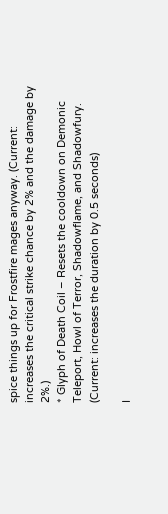spice things up for Frostfire mages anyway. (Current: increases the critical strike chance by 2% and the damage by 2%.)
* Glyph of Death Coil – Resets the cooldown on Demonic Teleport, Howl of Terror, Shadowflame, and Shadowfury. (Current: increases the duration by 0.5 seconds)

I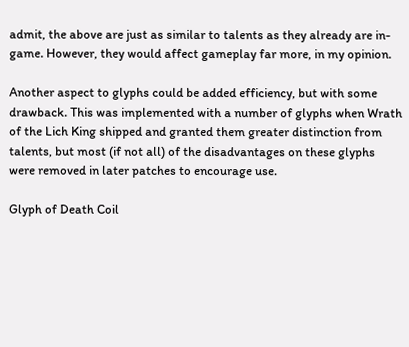admit, the above are just as similar to talents as they already are in-game. However, they would affect gameplay far more, in my opinion.

Another aspect to glyphs could be added efficiency, but with some drawback. This was implemented with a number of glyphs when Wrath of the Lich King shipped and granted them greater distinction from talents, but most (if not all) of the disadvantages on these glyphs were removed in later patches to encourage use.

Glyph of Death Coil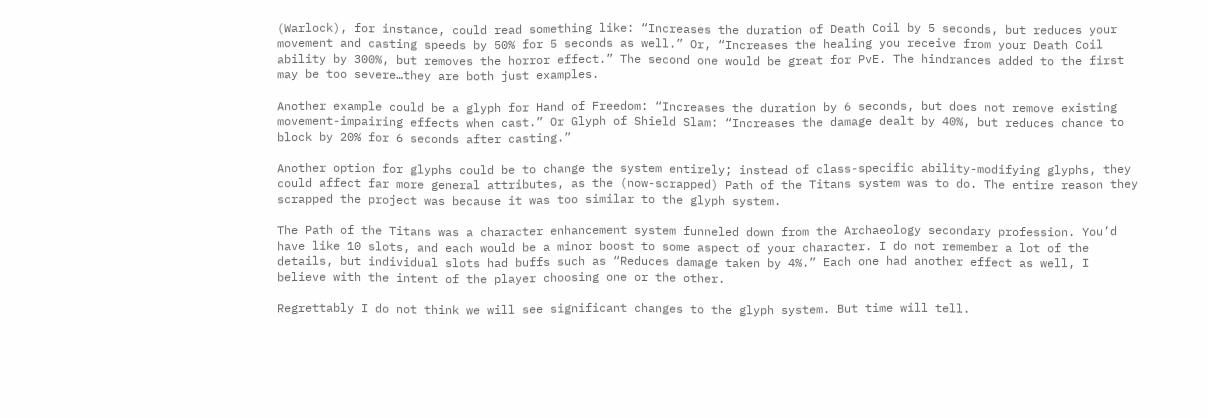(Warlock), for instance, could read something like: “Increases the duration of Death Coil by 5 seconds, but reduces your movement and casting speeds by 50% for 5 seconds as well.” Or, “Increases the healing you receive from your Death Coil ability by 300%, but removes the horror effect.” The second one would be great for PvE. The hindrances added to the first may be too severe…they are both just examples.

Another example could be a glyph for Hand of Freedom: “Increases the duration by 6 seconds, but does not remove existing movement-impairing effects when cast.” Or Glyph of Shield Slam: “Increases the damage dealt by 40%, but reduces chance to block by 20% for 6 seconds after casting.”

Another option for glyphs could be to change the system entirely; instead of class-specific ability-modifying glyphs, they could affect far more general attributes, as the (now-scrapped) Path of the Titans system was to do. The entire reason they scrapped the project was because it was too similar to the glyph system.

The Path of the Titans was a character enhancement system funneled down from the Archaeology secondary profession. You’d have like 10 slots, and each would be a minor boost to some aspect of your character. I do not remember a lot of the details, but individual slots had buffs such as “Reduces damage taken by 4%.” Each one had another effect as well, I believe with the intent of the player choosing one or the other.

Regrettably I do not think we will see significant changes to the glyph system. But time will tell.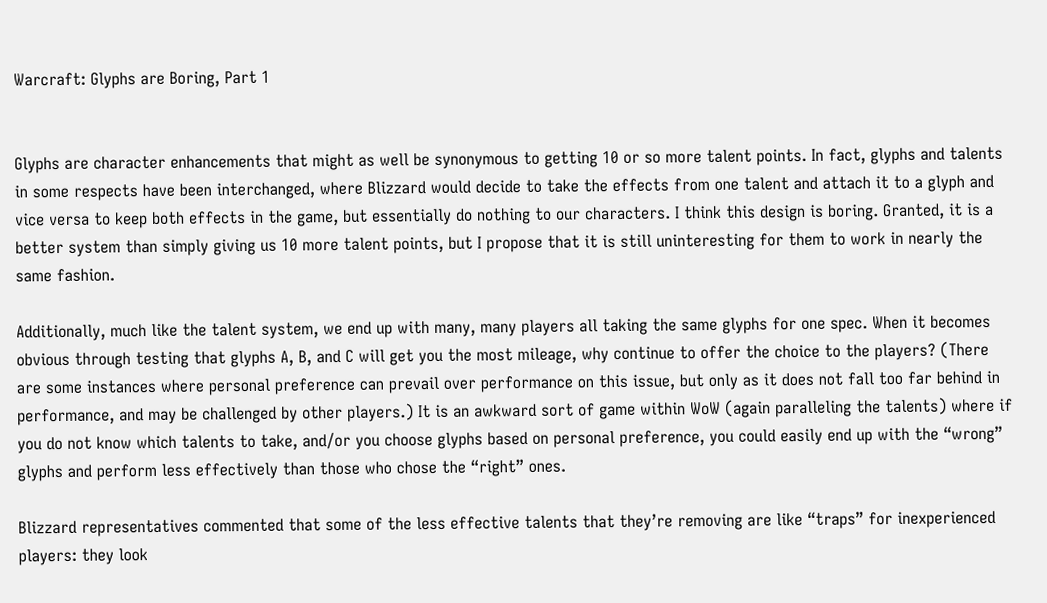Warcraft: Glyphs are Boring, Part 1


Glyphs are character enhancements that might as well be synonymous to getting 10 or so more talent points. In fact, glyphs and talents in some respects have been interchanged, where Blizzard would decide to take the effects from one talent and attach it to a glyph and vice versa to keep both effects in the game, but essentially do nothing to our characters. I think this design is boring. Granted, it is a better system than simply giving us 10 more talent points, but I propose that it is still uninteresting for them to work in nearly the same fashion.

Additionally, much like the talent system, we end up with many, many players all taking the same glyphs for one spec. When it becomes obvious through testing that glyphs A, B, and C will get you the most mileage, why continue to offer the choice to the players? (There are some instances where personal preference can prevail over performance on this issue, but only as it does not fall too far behind in performance, and may be challenged by other players.) It is an awkward sort of game within WoW (again paralleling the talents) where if you do not know which talents to take, and/or you choose glyphs based on personal preference, you could easily end up with the “wrong” glyphs and perform less effectively than those who chose the “right” ones.

Blizzard representatives commented that some of the less effective talents that they’re removing are like “traps” for inexperienced players: they look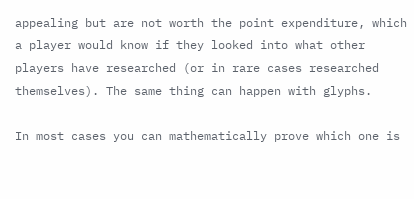appealing but are not worth the point expenditure, which a player would know if they looked into what other players have researched (or in rare cases researched themselves). The same thing can happen with glyphs.

In most cases you can mathematically prove which one is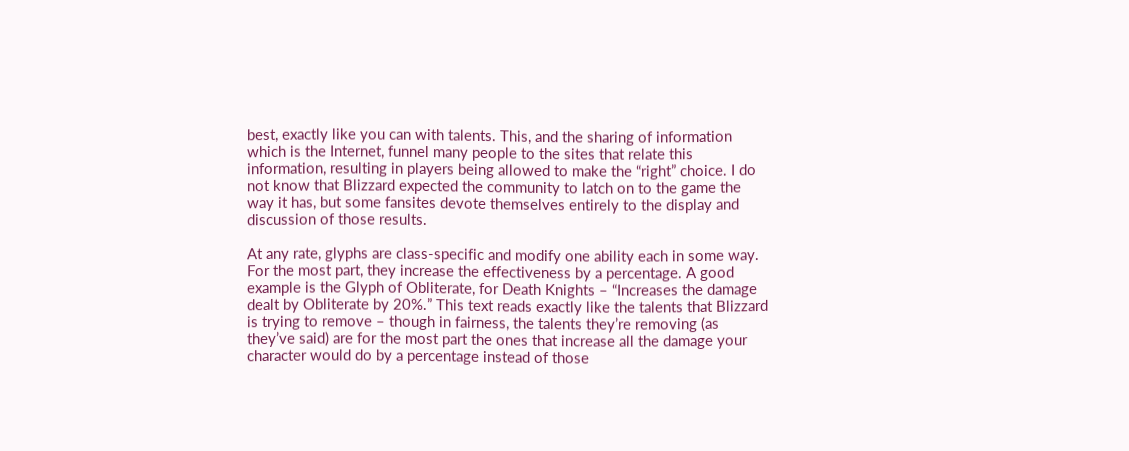best, exactly like you can with talents. This, and the sharing of information which is the Internet, funnel many people to the sites that relate this information, resulting in players being allowed to make the “right” choice. I do not know that Blizzard expected the community to latch on to the game the way it has, but some fansites devote themselves entirely to the display and discussion of those results.

At any rate, glyphs are class-specific and modify one ability each in some way. For the most part, they increase the effectiveness by a percentage. A good example is the Glyph of Obliterate, for Death Knights – “Increases the damage dealt by Obliterate by 20%.” This text reads exactly like the talents that Blizzard is trying to remove – though in fairness, the talents they’re removing (as they’ve said) are for the most part the ones that increase all the damage your character would do by a percentage instead of those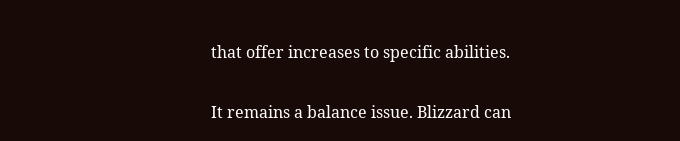that offer increases to specific abilities.

It remains a balance issue. Blizzard can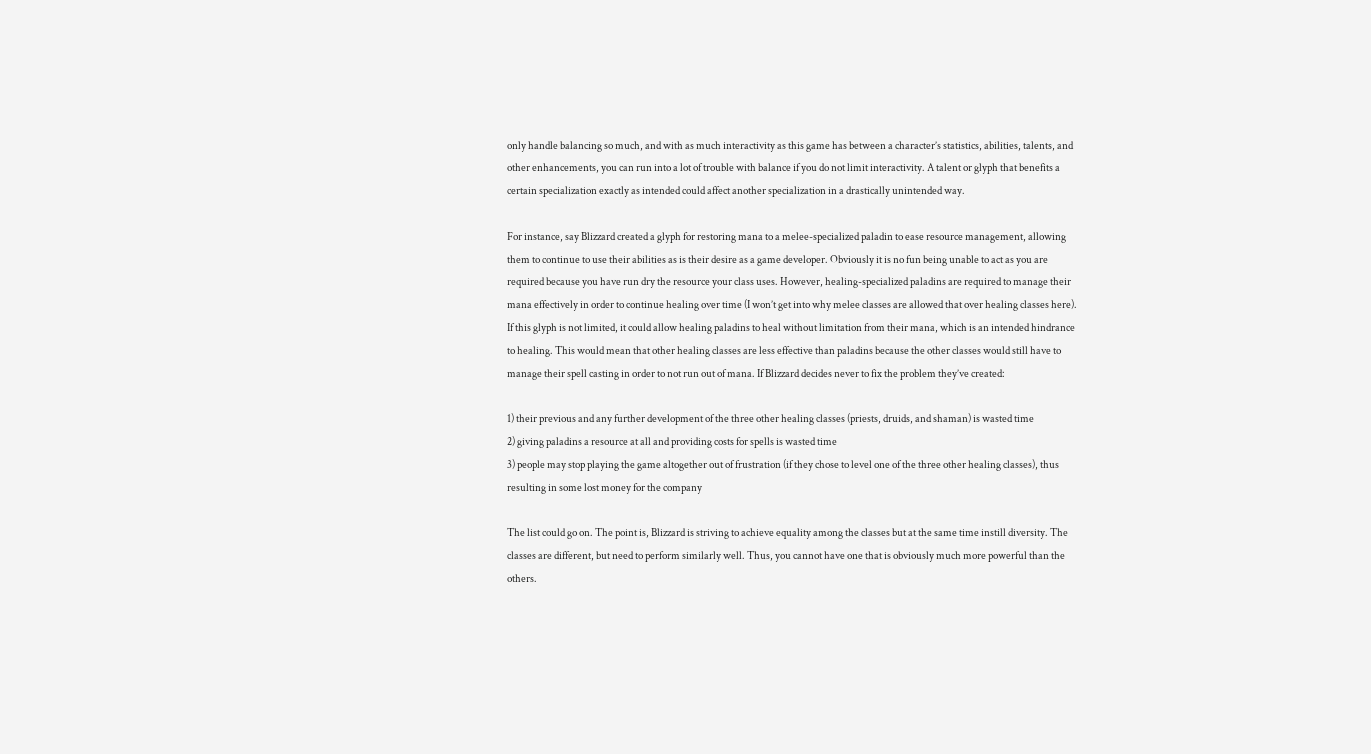only handle balancing so much, and with as much interactivity as this game has between a character’s statistics, abilities, talents, and other enhancements, you can run into a lot of trouble with balance if you do not limit interactivity. A talent or glyph that benefits a certain specialization exactly as intended could affect another specialization in a drastically unintended way.

For instance, say Blizzard created a glyph for restoring mana to a melee-specialized paladin to ease resource management, allowing them to continue to use their abilities as is their desire as a game developer. Obviously it is no fun being unable to act as you are required because you have run dry the resource your class uses. However, healing-specialized paladins are required to manage their mana effectively in order to continue healing over time (I won’t get into why melee classes are allowed that over healing classes here). If this glyph is not limited, it could allow healing paladins to heal without limitation from their mana, which is an intended hindrance to healing. This would mean that other healing classes are less effective than paladins because the other classes would still have to manage their spell casting in order to not run out of mana. If Blizzard decides never to fix the problem they’ve created:

1) their previous and any further development of the three other healing classes (priests, druids, and shaman) is wasted time
2) giving paladins a resource at all and providing costs for spells is wasted time
3) people may stop playing the game altogether out of frustration (if they chose to level one of the three other healing classes), thus resulting in some lost money for the company

The list could go on. The point is, Blizzard is striving to achieve equality among the classes but at the same time instill diversity. The classes are different, but need to perform similarly well. Thus, you cannot have one that is obviously much more powerful than the others.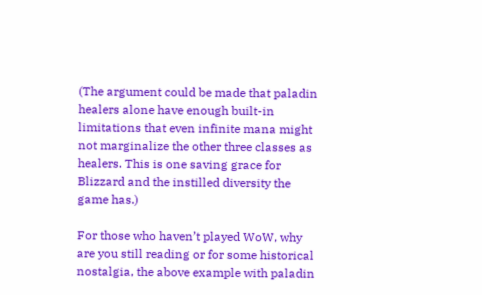(The argument could be made that paladin healers alone have enough built-in limitations that even infinite mana might not marginalize the other three classes as healers. This is one saving grace for Blizzard and the instilled diversity the game has.)

For those who haven’t played WoW, why are you still reading or for some historical nostalgia, the above example with paladin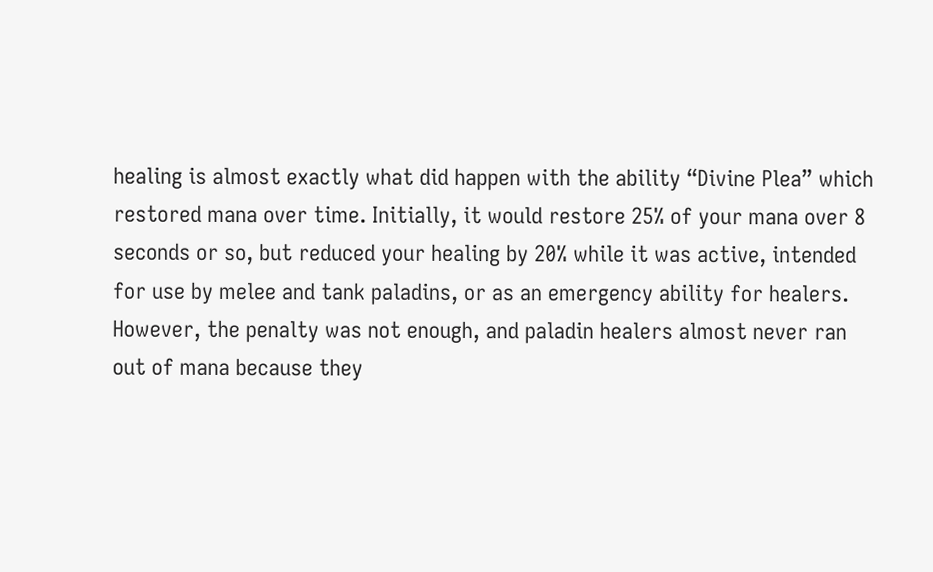healing is almost exactly what did happen with the ability “Divine Plea” which restored mana over time. Initially, it would restore 25% of your mana over 8 seconds or so, but reduced your healing by 20% while it was active, intended for use by melee and tank paladins, or as an emergency ability for healers. However, the penalty was not enough, and paladin healers almost never ran out of mana because they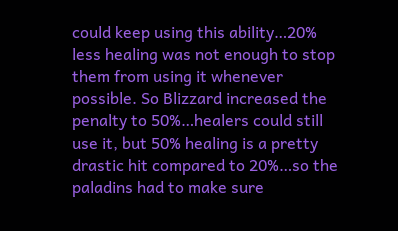could keep using this ability…20% less healing was not enough to stop them from using it whenever possible. So Blizzard increased the penalty to 50%…healers could still use it, but 50% healing is a pretty drastic hit compared to 20%…so the paladins had to make sure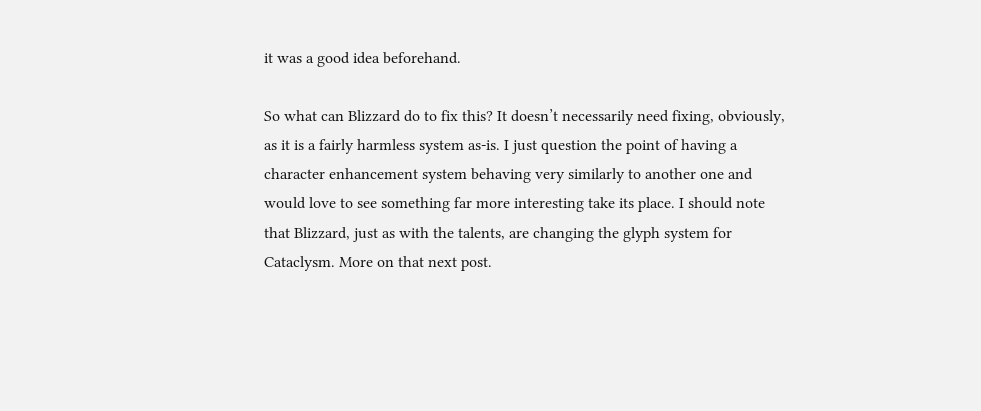it was a good idea beforehand.

So what can Blizzard do to fix this? It doesn’t necessarily need fixing, obviously, as it is a fairly harmless system as-is. I just question the point of having a character enhancement system behaving very similarly to another one and would love to see something far more interesting take its place. I should note that Blizzard, just as with the talents, are changing the glyph system for Cataclysm. More on that next post.